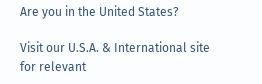Are you in the United States?

Visit our U.S.A. & International site for relevant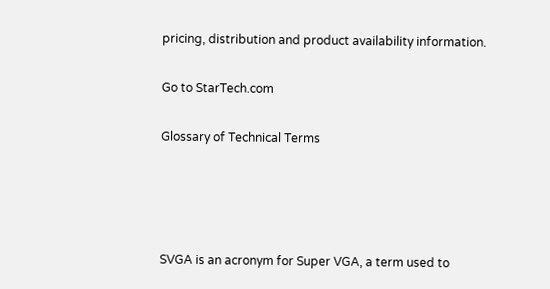pricing, distribution and product availability information.

Go to StarTech.com

Glossary of Technical Terms




SVGA is an acronym for Super VGA, a term used to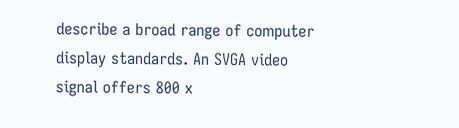describe a broad range of computer display standards. An SVGA video signal offers 800 x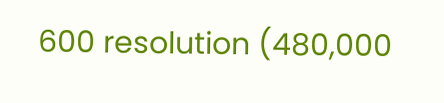600 resolution (480,000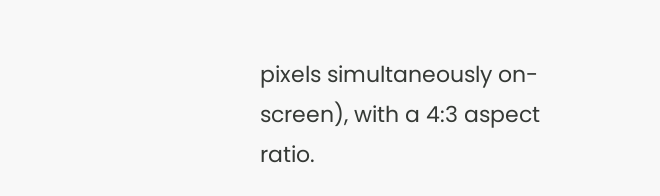pixels simultaneously on-screen), with a 4:3 aspect ratio.